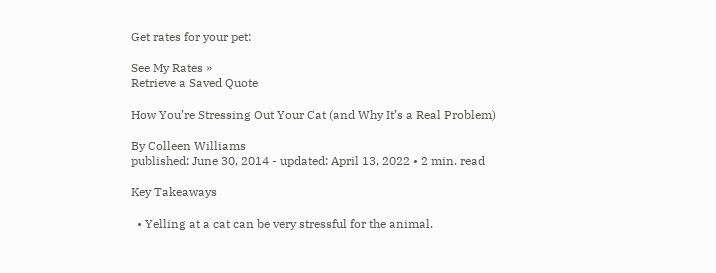Get rates for your pet:

See My Rates »
Retrieve a Saved Quote

How You’re Stressing Out Your Cat (and Why It’s a Real Problem)

By Colleen Williams
published: June 30, 2014 - updated: April 13, 2022 • 2 min. read

Key Takeaways

  • Yelling at a cat can be very stressful for the animal.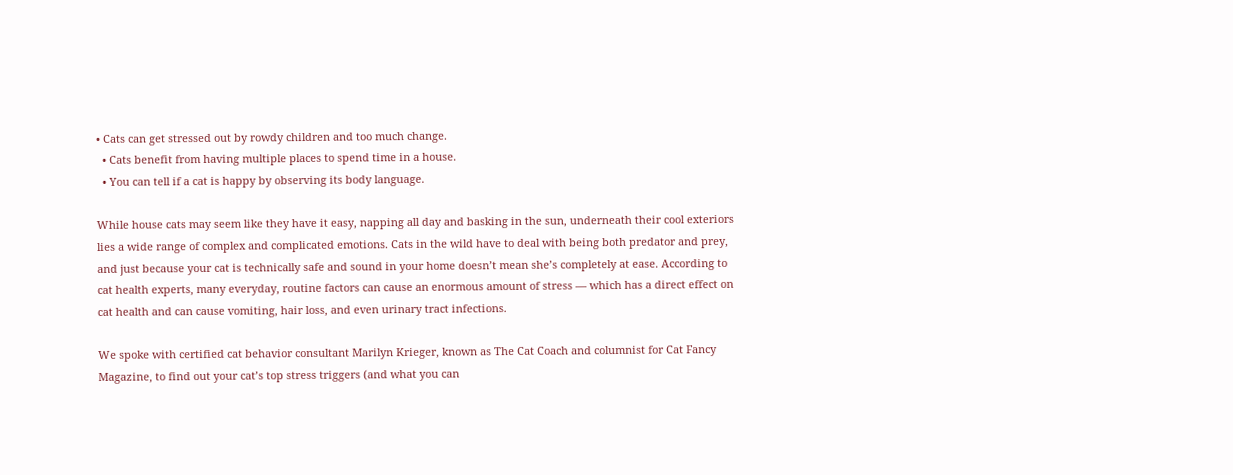• Cats can get stressed out by rowdy children and too much change.
  • Cats benefit from having multiple places to spend time in a house.
  • You can tell if a cat is happy by observing its body language.

While house cats may seem like they have it easy, napping all day and basking in the sun, underneath their cool exteriors lies a wide range of complex and complicated emotions. Cats in the wild have to deal with being both predator and prey, and just because your cat is technically safe and sound in your home doesn’t mean she’s completely at ease. According to cat health experts, many everyday, routine factors can cause an enormous amount of stress — which has a direct effect on cat health and can cause vomiting, hair loss, and even urinary tract infections.

We spoke with certified cat behavior consultant Marilyn Krieger, known as The Cat Coach and columnist for Cat Fancy Magazine, to find out your cat’s top stress triggers (and what you can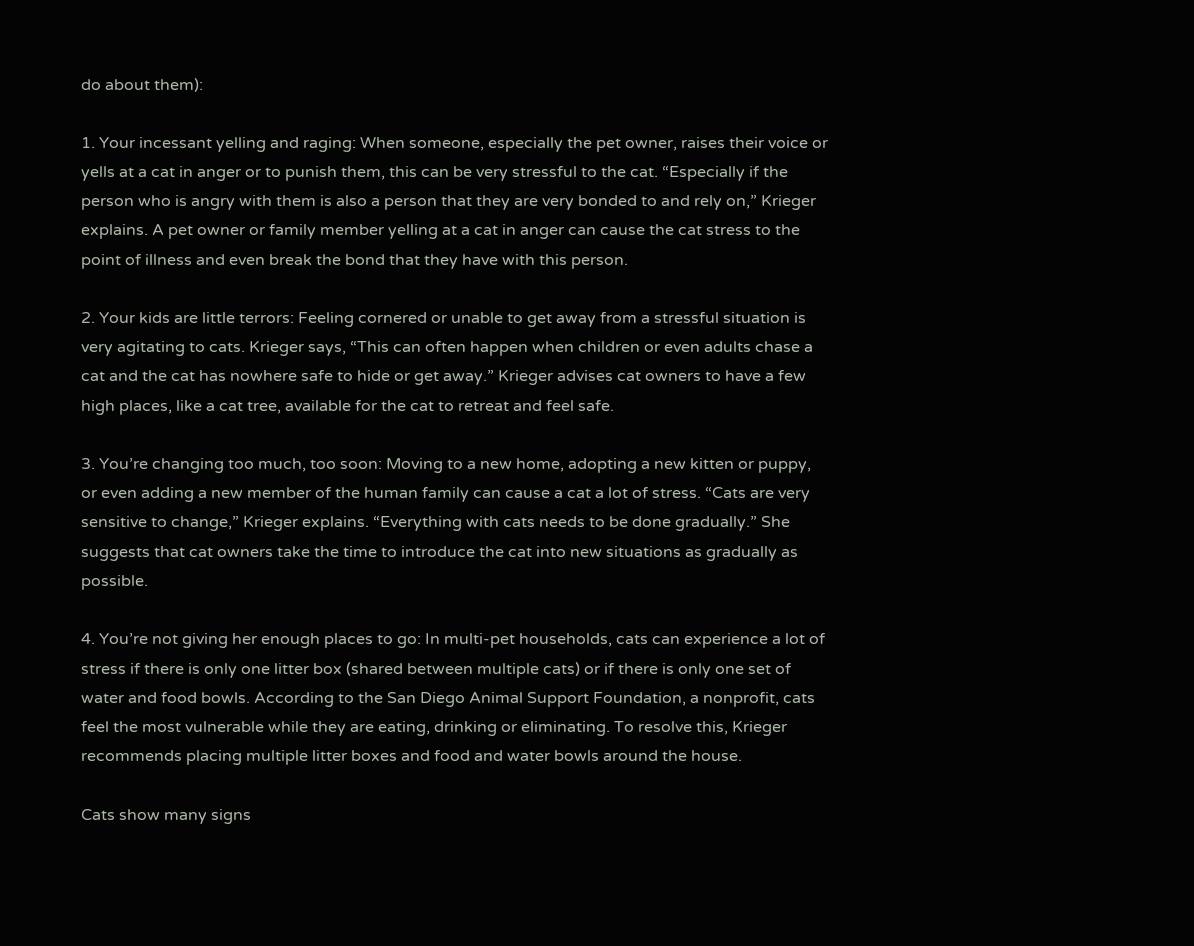do about them):

1. Your incessant yelling and raging: When someone, especially the pet owner, raises their voice or yells at a cat in anger or to punish them, this can be very stressful to the cat. “Especially if the person who is angry with them is also a person that they are very bonded to and rely on,” Krieger explains. A pet owner or family member yelling at a cat in anger can cause the cat stress to the point of illness and even break the bond that they have with this person.

2. Your kids are little terrors: Feeling cornered or unable to get away from a stressful situation is very agitating to cats. Krieger says, “This can often happen when children or even adults chase a cat and the cat has nowhere safe to hide or get away.” Krieger advises cat owners to have a few high places, like a cat tree, available for the cat to retreat and feel safe.

3. You’re changing too much, too soon: Moving to a new home, adopting a new kitten or puppy, or even adding a new member of the human family can cause a cat a lot of stress. “Cats are very sensitive to change,” Krieger explains. “Everything with cats needs to be done gradually.” She suggests that cat owners take the time to introduce the cat into new situations as gradually as possible.

4. You’re not giving her enough places to go: In multi-pet households, cats can experience a lot of stress if there is only one litter box (shared between multiple cats) or if there is only one set of water and food bowls. According to the San Diego Animal Support Foundation, a nonprofit, cats feel the most vulnerable while they are eating, drinking or eliminating. To resolve this, Krieger recommends placing multiple litter boxes and food and water bowls around the house.

Cats show many signs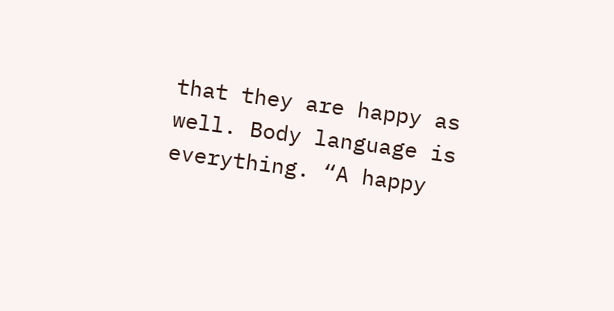that they are happy as well. Body language is everything. “A happy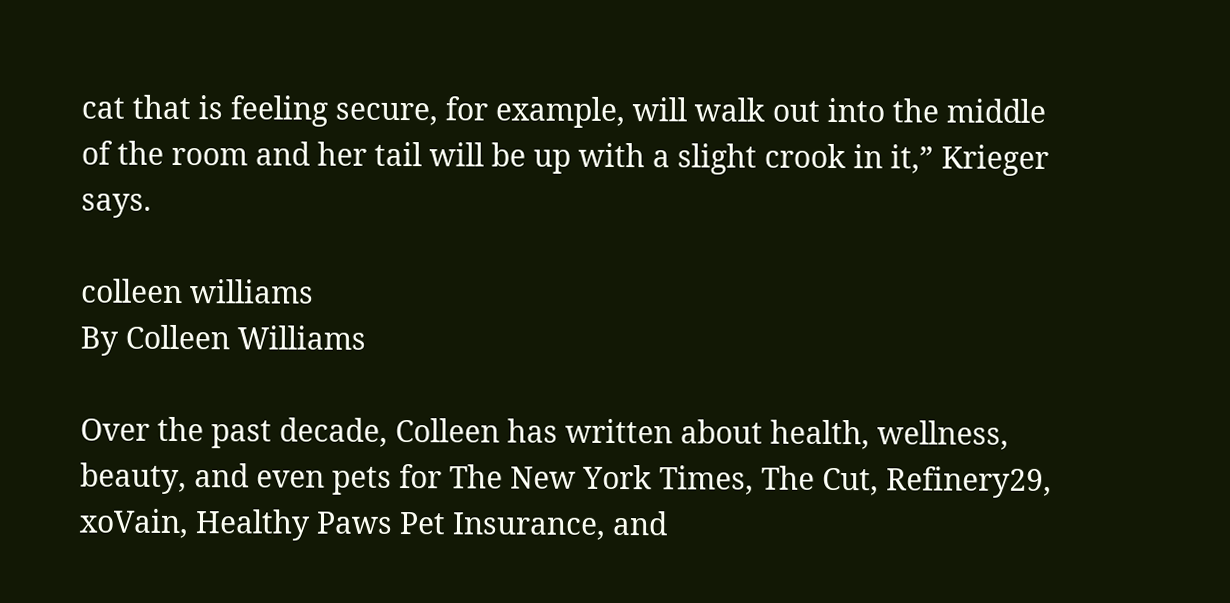cat that is feeling secure, for example, will walk out into the middle of the room and her tail will be up with a slight crook in it,” Krieger says.

colleen williams
By Colleen Williams

Over the past decade, Colleen has written about health, wellness, beauty, and even pets for The New York Times, The Cut, Refinery29, xoVain, Healthy Paws Pet Insurance, and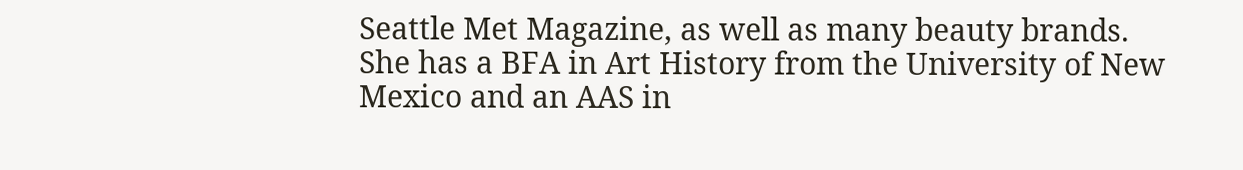Seattle Met Magazine, as well as many beauty brands. She has a BFA in Art History from the University of New Mexico and an AAS in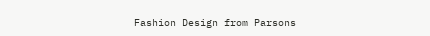Fashion Design from Parsons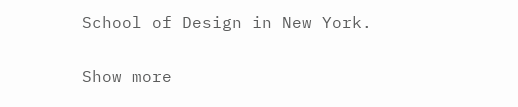School of Design in New York.

Show more